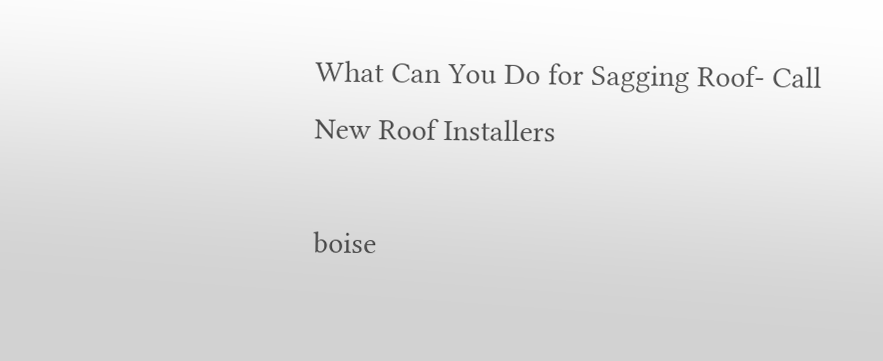What Can You Do for Sagging Roof- Call New Roof Installers

boise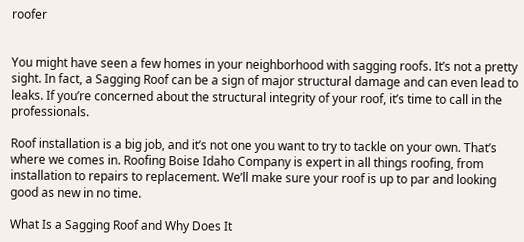roofer


You might have seen a few homes in your neighborhood with sagging roofs. It’s not a pretty sight. In fact, a Sagging Roof can be a sign of major structural damage and can even lead to leaks. If you’re concerned about the structural integrity of your roof, it’s time to call in the professionals.

Roof installation is a big job, and it’s not one you want to try to tackle on your own. That’s where we comes in. Roofing Boise Idaho Company is expert in all things roofing, from installation to repairs to replacement. We’ll make sure your roof is up to par and looking good as new in no time.

What Is a Sagging Roof and Why Does It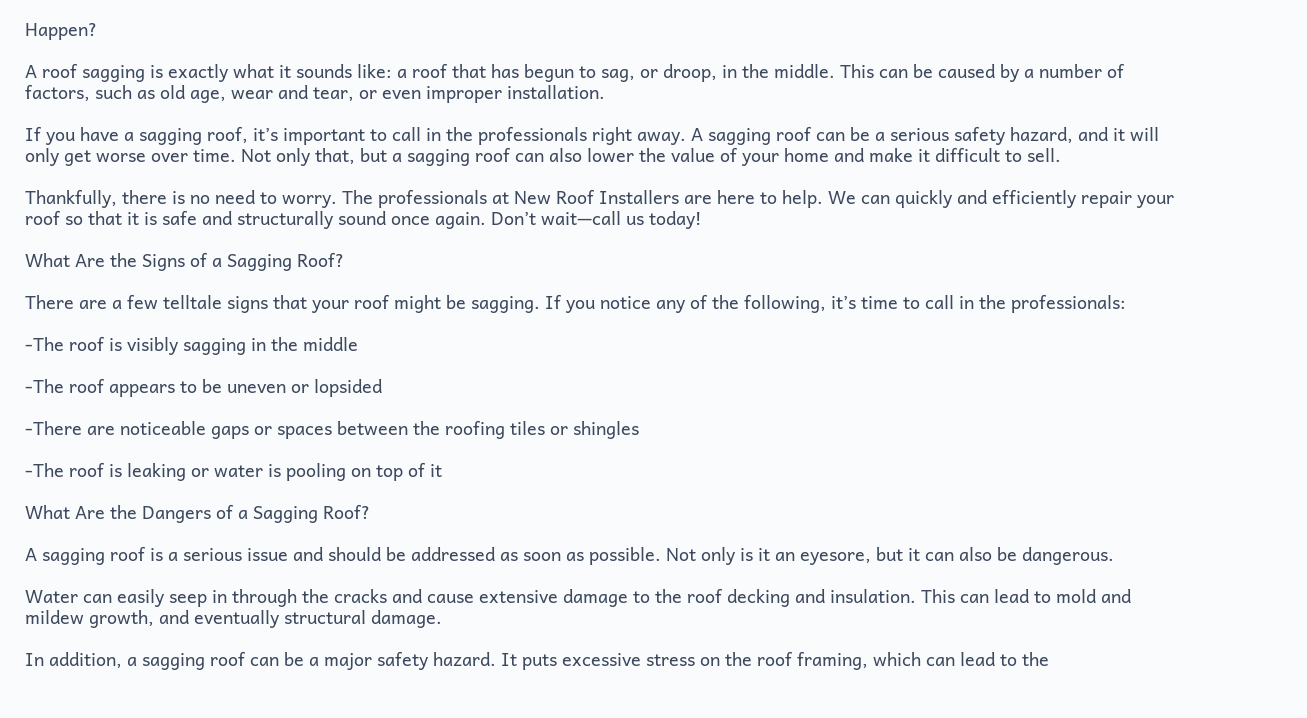Happen?

A roof sagging is exactly what it sounds like: a roof that has begun to sag, or droop, in the middle. This can be caused by a number of factors, such as old age, wear and tear, or even improper installation.

If you have a sagging roof, it’s important to call in the professionals right away. A sagging roof can be a serious safety hazard, and it will only get worse over time. Not only that, but a sagging roof can also lower the value of your home and make it difficult to sell.

Thankfully, there is no need to worry. The professionals at New Roof Installers are here to help. We can quickly and efficiently repair your roof so that it is safe and structurally sound once again. Don’t wait—call us today!

What Are the Signs of a Sagging Roof?

There are a few telltale signs that your roof might be sagging. If you notice any of the following, it’s time to call in the professionals:

-The roof is visibly sagging in the middle

-The roof appears to be uneven or lopsided

-There are noticeable gaps or spaces between the roofing tiles or shingles

-The roof is leaking or water is pooling on top of it

What Are the Dangers of a Sagging Roof?

A sagging roof is a serious issue and should be addressed as soon as possible. Not only is it an eyesore, but it can also be dangerous.

Water can easily seep in through the cracks and cause extensive damage to the roof decking and insulation. This can lead to mold and mildew growth, and eventually structural damage.

In addition, a sagging roof can be a major safety hazard. It puts excessive stress on the roof framing, which can lead to the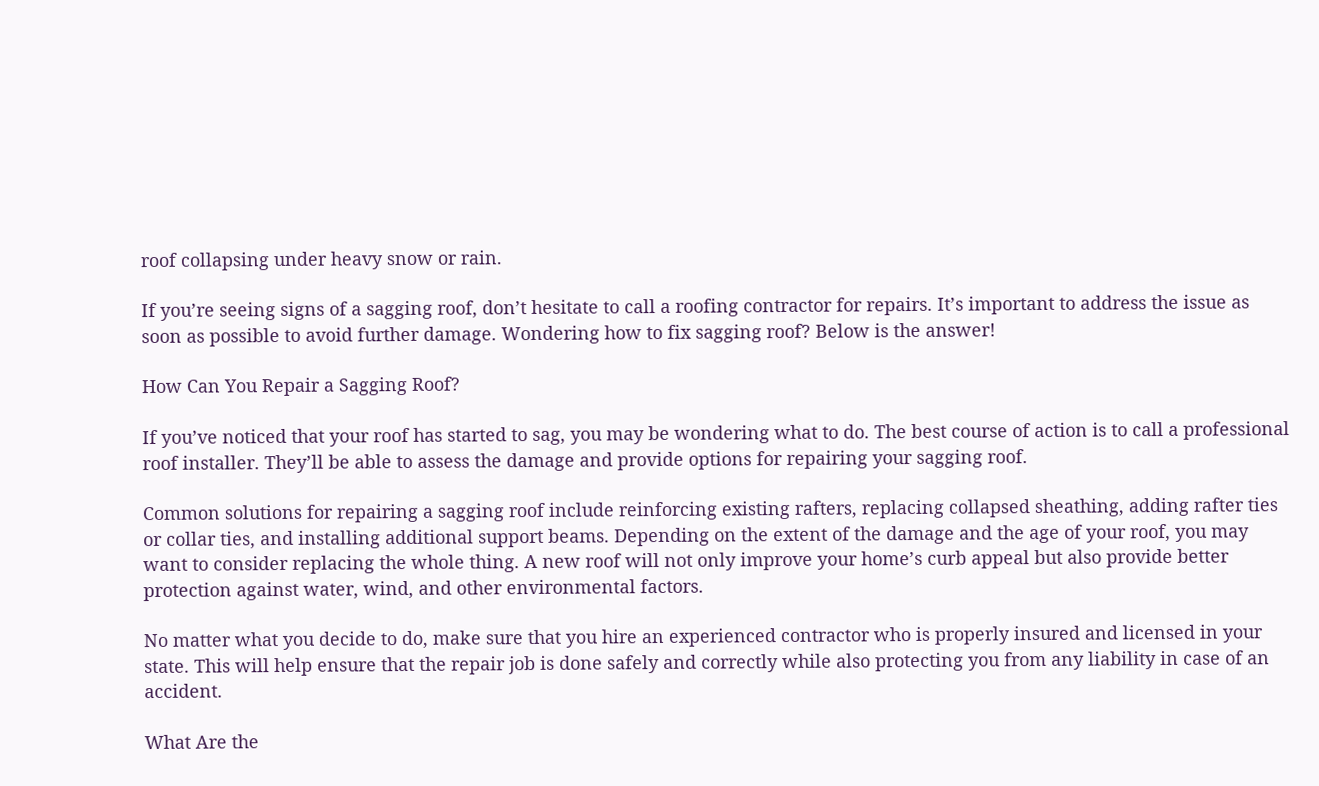roof collapsing under heavy snow or rain.

If you’re seeing signs of a sagging roof, don’t hesitate to call a roofing contractor for repairs. It’s important to address the issue as soon as possible to avoid further damage. Wondering how to fix sagging roof? Below is the answer!

How Can You Repair a Sagging Roof?

If you’ve noticed that your roof has started to sag, you may be wondering what to do. The best course of action is to call a professional roof installer. They’ll be able to assess the damage and provide options for repairing your sagging roof.

Common solutions for repairing a sagging roof include reinforcing existing rafters, replacing collapsed sheathing, adding rafter ties or collar ties, and installing additional support beams. Depending on the extent of the damage and the age of your roof, you may want to consider replacing the whole thing. A new roof will not only improve your home’s curb appeal but also provide better protection against water, wind, and other environmental factors.

No matter what you decide to do, make sure that you hire an experienced contractor who is properly insured and licensed in your state. This will help ensure that the repair job is done safely and correctly while also protecting you from any liability in case of an accident.

What Are the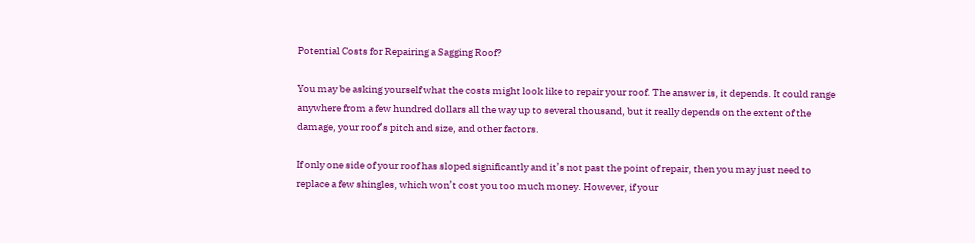Potential Costs for Repairing a Sagging Roof?

You may be asking yourself what the costs might look like to repair your roof. The answer is, it depends. It could range anywhere from a few hundred dollars all the way up to several thousand, but it really depends on the extent of the damage, your roof’s pitch and size, and other factors.

If only one side of your roof has sloped significantly and it’s not past the point of repair, then you may just need to replace a few shingles, which won’t cost you too much money. However, if your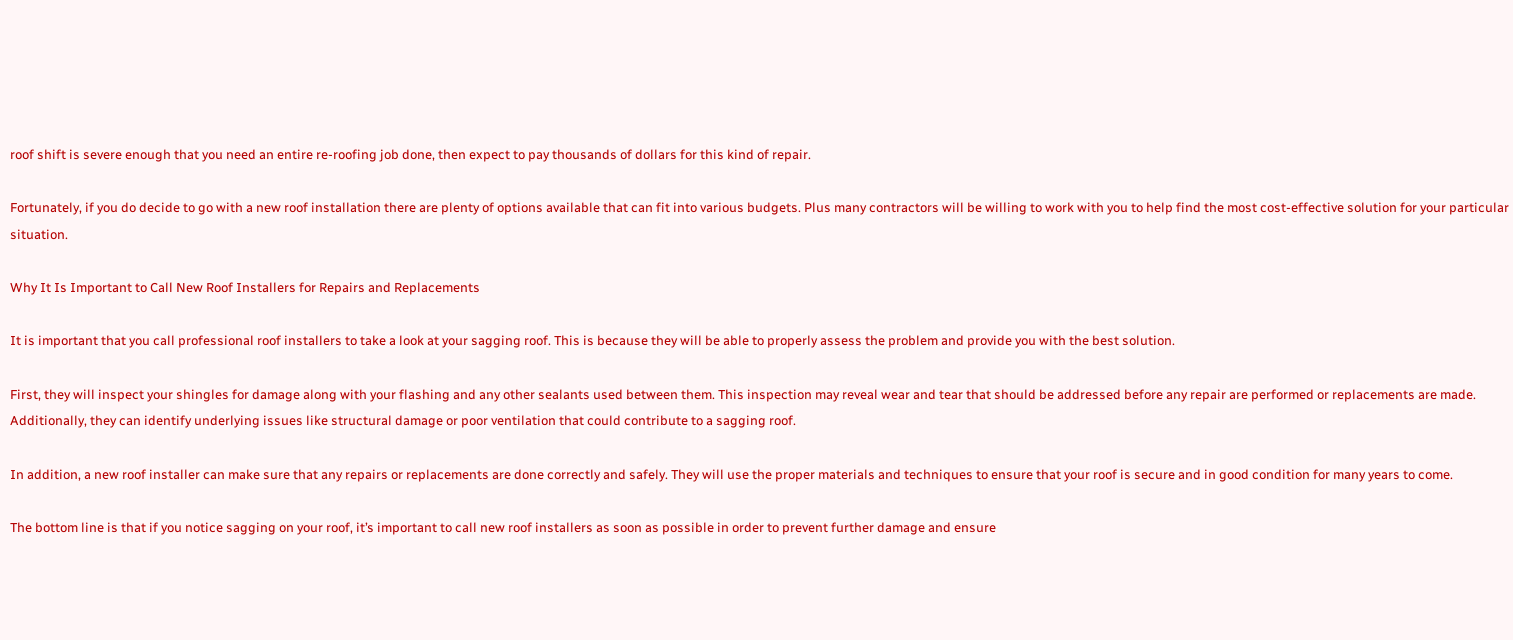roof shift is severe enough that you need an entire re-roofing job done, then expect to pay thousands of dollars for this kind of repair.

Fortunately, if you do decide to go with a new roof installation there are plenty of options available that can fit into various budgets. Plus many contractors will be willing to work with you to help find the most cost-effective solution for your particular situation.

Why It Is Important to Call New Roof Installers for Repairs and Replacements

It is important that you call professional roof installers to take a look at your sagging roof. This is because they will be able to properly assess the problem and provide you with the best solution.

First, they will inspect your shingles for damage along with your flashing and any other sealants used between them. This inspection may reveal wear and tear that should be addressed before any repair are performed or replacements are made. Additionally, they can identify underlying issues like structural damage or poor ventilation that could contribute to a sagging roof.

In addition, a new roof installer can make sure that any repairs or replacements are done correctly and safely. They will use the proper materials and techniques to ensure that your roof is secure and in good condition for many years to come.

The bottom line is that if you notice sagging on your roof, it’s important to call new roof installers as soon as possible in order to prevent further damage and ensure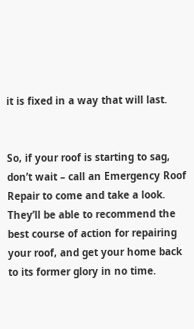it is fixed in a way that will last.


So, if your roof is starting to sag, don’t wait – call an Emergency Roof Repair to come and take a look. They’ll be able to recommend the best course of action for repairing your roof, and get your home back to its former glory in no time.